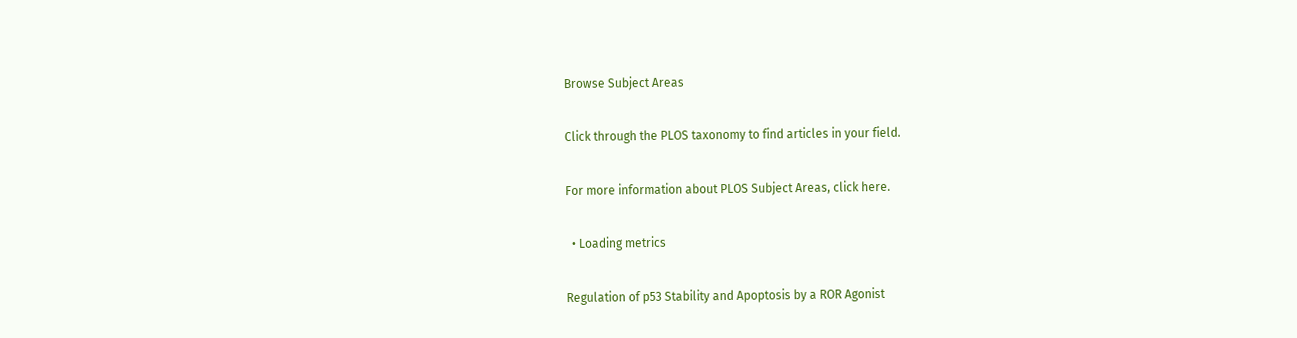Browse Subject Areas

Click through the PLOS taxonomy to find articles in your field.

For more information about PLOS Subject Areas, click here.

  • Loading metrics

Regulation of p53 Stability and Apoptosis by a ROR Agonist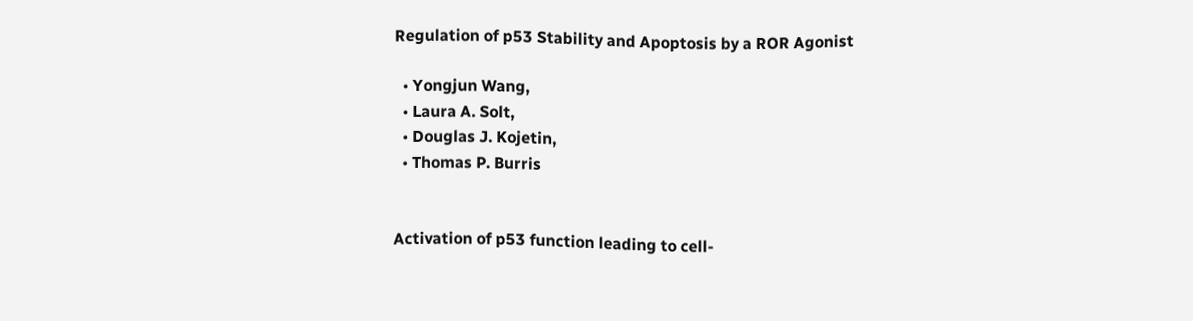Regulation of p53 Stability and Apoptosis by a ROR Agonist

  • Yongjun Wang,
  • Laura A. Solt,
  • Douglas J. Kojetin,
  • Thomas P. Burris


Activation of p53 function leading to cell-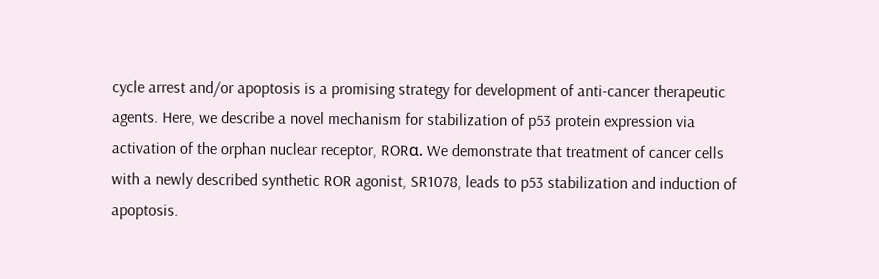cycle arrest and/or apoptosis is a promising strategy for development of anti-cancer therapeutic agents. Here, we describe a novel mechanism for stabilization of p53 protein expression via activation of the orphan nuclear receptor, RORα. We demonstrate that treatment of cancer cells with a newly described synthetic ROR agonist, SR1078, leads to p53 stabilization and induction of apoptosis.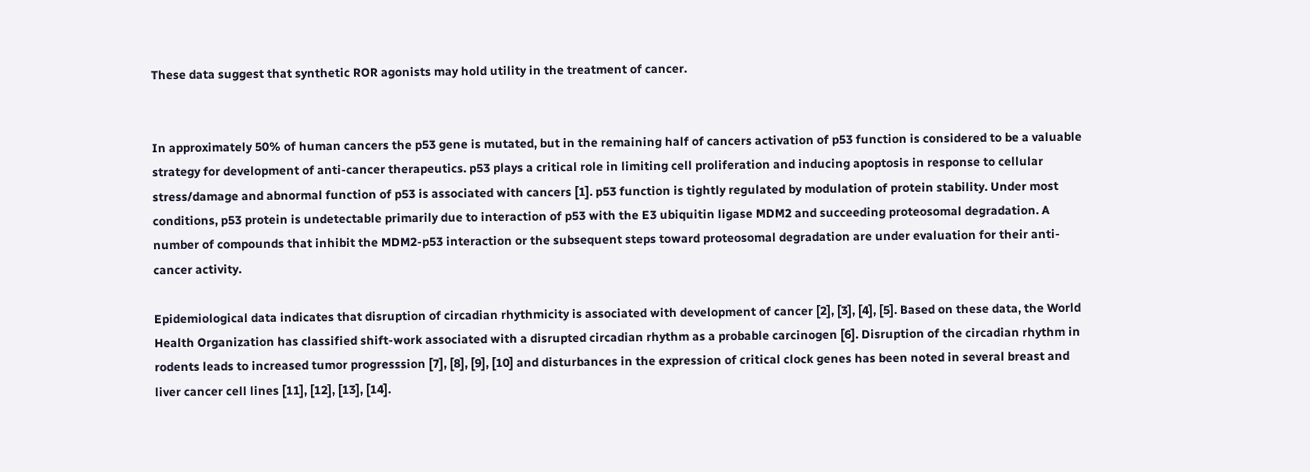These data suggest that synthetic ROR agonists may hold utility in the treatment of cancer.


In approximately 50% of human cancers the p53 gene is mutated, but in the remaining half of cancers activation of p53 function is considered to be a valuable strategy for development of anti-cancer therapeutics. p53 plays a critical role in limiting cell proliferation and inducing apoptosis in response to cellular stress/damage and abnormal function of p53 is associated with cancers [1]. p53 function is tightly regulated by modulation of protein stability. Under most conditions, p53 protein is undetectable primarily due to interaction of p53 with the E3 ubiquitin ligase MDM2 and succeeding proteosomal degradation. A number of compounds that inhibit the MDM2-p53 interaction or the subsequent steps toward proteosomal degradation are under evaluation for their anti-cancer activity.

Epidemiological data indicates that disruption of circadian rhythmicity is associated with development of cancer [2], [3], [4], [5]. Based on these data, the World Health Organization has classified shift-work associated with a disrupted circadian rhythm as a probable carcinogen [6]. Disruption of the circadian rhythm in rodents leads to increased tumor progresssion [7], [8], [9], [10] and disturbances in the expression of critical clock genes has been noted in several breast and liver cancer cell lines [11], [12], [13], [14].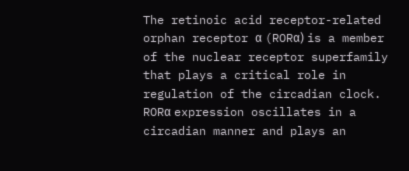The retinoic acid receptor-related orphan receptor α (RORα) is a member of the nuclear receptor superfamily that plays a critical role in regulation of the circadian clock. RORα expression oscillates in a circadian manner and plays an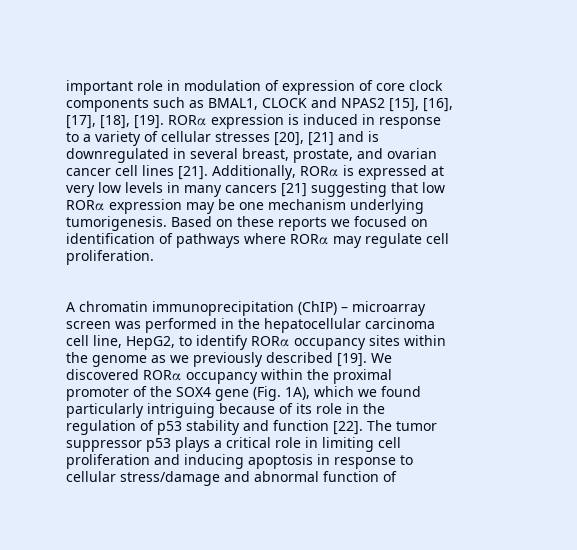important role in modulation of expression of core clock components such as BMAL1, CLOCK and NPAS2 [15], [16], [17], [18], [19]. RORα expression is induced in response to a variety of cellular stresses [20], [21] and is downregulated in several breast, prostate, and ovarian cancer cell lines [21]. Additionally, RORα is expressed at very low levels in many cancers [21] suggesting that low RORα expression may be one mechanism underlying tumorigenesis. Based on these reports we focused on identification of pathways where RORα may regulate cell proliferation.


A chromatin immunoprecipitation (ChIP) – microarray screen was performed in the hepatocellular carcinoma cell line, HepG2, to identify RORα occupancy sites within the genome as we previously described [19]. We discovered RORα occupancy within the proximal promoter of the SOX4 gene (Fig. 1A), which we found particularly intriguing because of its role in the regulation of p53 stability and function [22]. The tumor suppressor p53 plays a critical role in limiting cell proliferation and inducing apoptosis in response to cellular stress/damage and abnormal function of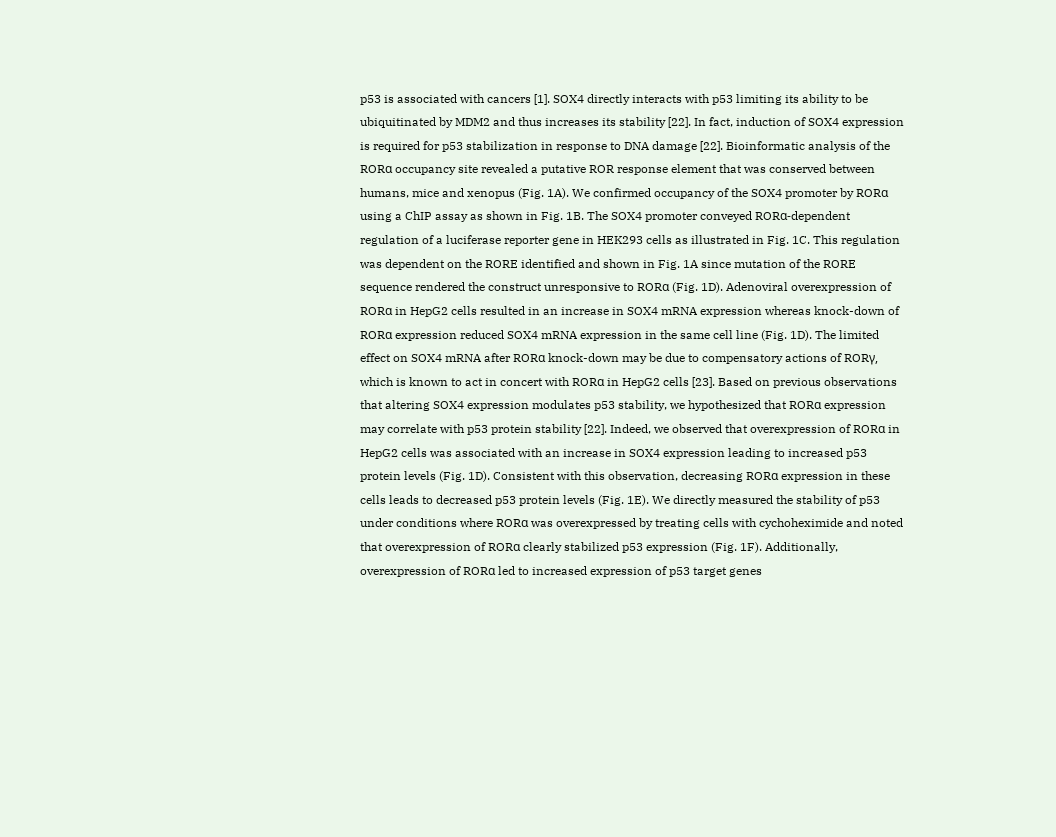p53 is associated with cancers [1]. SOX4 directly interacts with p53 limiting its ability to be ubiquitinated by MDM2 and thus increases its stability [22]. In fact, induction of SOX4 expression is required for p53 stabilization in response to DNA damage [22]. Bioinformatic analysis of the RORα occupancy site revealed a putative ROR response element that was conserved between humans, mice and xenopus (Fig. 1A). We confirmed occupancy of the SOX4 promoter by RORα using a ChIP assay as shown in Fig. 1B. The SOX4 promoter conveyed RORα-dependent regulation of a luciferase reporter gene in HEK293 cells as illustrated in Fig. 1C. This regulation was dependent on the RORE identified and shown in Fig. 1A since mutation of the RORE sequence rendered the construct unresponsive to RORα (Fig. 1D). Adenoviral overexpression of RORα in HepG2 cells resulted in an increase in SOX4 mRNA expression whereas knock-down of RORα expression reduced SOX4 mRNA expression in the same cell line (Fig. 1D). The limited effect on SOX4 mRNA after RORα knock-down may be due to compensatory actions of RORγ, which is known to act in concert with RORα in HepG2 cells [23]. Based on previous observations that altering SOX4 expression modulates p53 stability, we hypothesized that RORα expression may correlate with p53 protein stability [22]. Indeed, we observed that overexpression of RORα in HepG2 cells was associated with an increase in SOX4 expression leading to increased p53 protein levels (Fig. 1D). Consistent with this observation, decreasing RORα expression in these cells leads to decreased p53 protein levels (Fig. 1E). We directly measured the stability of p53 under conditions where RORα was overexpressed by treating cells with cychoheximide and noted that overexpression of RORα clearly stabilized p53 expression (Fig. 1F). Additionally, overexpression of RORα led to increased expression of p53 target genes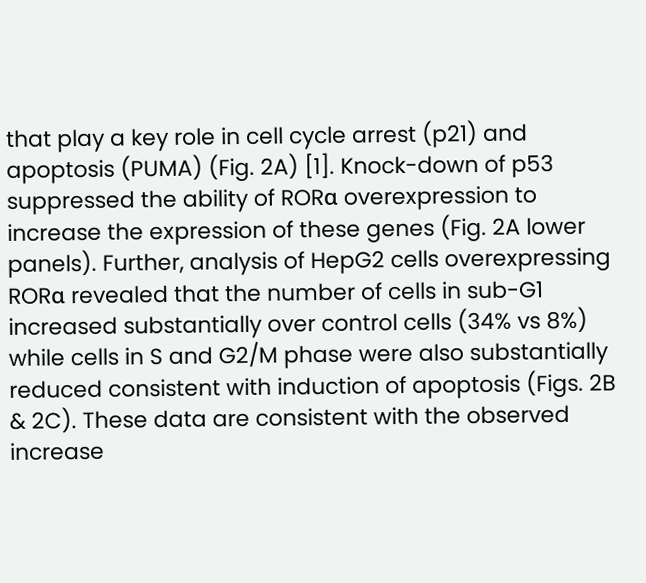that play a key role in cell cycle arrest (p21) and apoptosis (PUMA) (Fig. 2A) [1]. Knock-down of p53 suppressed the ability of RORα overexpression to increase the expression of these genes (Fig. 2A lower panels). Further, analysis of HepG2 cells overexpressing RORα revealed that the number of cells in sub-G1 increased substantially over control cells (34% vs 8%) while cells in S and G2/M phase were also substantially reduced consistent with induction of apoptosis (Figs. 2B & 2C). These data are consistent with the observed increase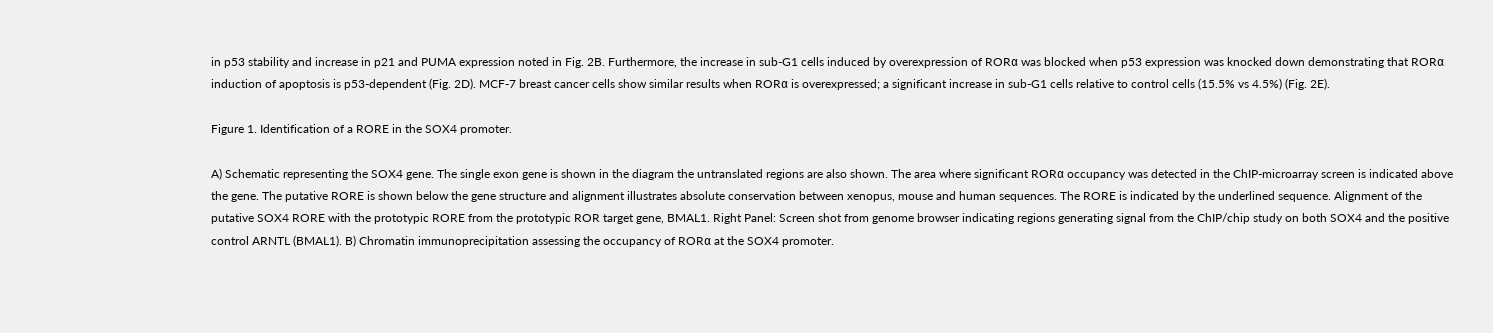in p53 stability and increase in p21 and PUMA expression noted in Fig. 2B. Furthermore, the increase in sub-G1 cells induced by overexpression of RORα was blocked when p53 expression was knocked down demonstrating that RORα induction of apoptosis is p53-dependent (Fig. 2D). MCF-7 breast cancer cells show similar results when RORα is overexpressed; a significant increase in sub-G1 cells relative to control cells (15.5% vs 4.5%) (Fig. 2E).

Figure 1. Identification of a RORE in the SOX4 promoter.

A) Schematic representing the SOX4 gene. The single exon gene is shown in the diagram the untranslated regions are also shown. The area where significant RORα occupancy was detected in the ChIP-microarray screen is indicated above the gene. The putative RORE is shown below the gene structure and alignment illustrates absolute conservation between xenopus, mouse and human sequences. The RORE is indicated by the underlined sequence. Alignment of the putative SOX4 RORE with the prototypic RORE from the prototypic ROR target gene, BMAL1. Right Panel: Screen shot from genome browser indicating regions generating signal from the ChIP/chip study on both SOX4 and the positive control ARNTL (BMAL1). B) Chromatin immunoprecipitation assessing the occupancy of RORα at the SOX4 promoter.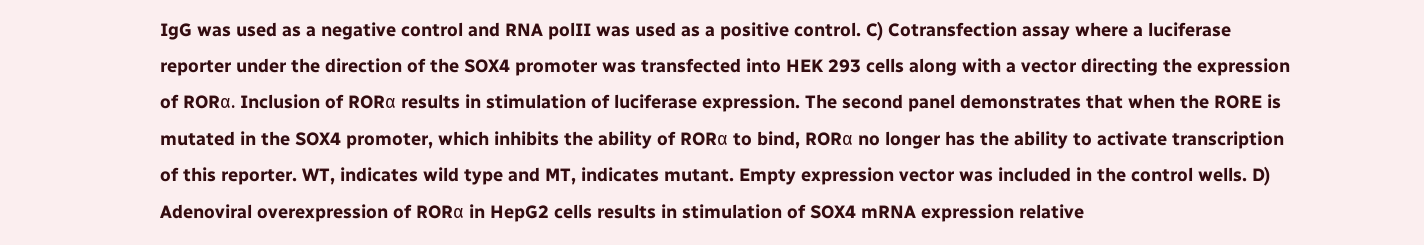IgG was used as a negative control and RNA polII was used as a positive control. C) Cotransfection assay where a luciferase reporter under the direction of the SOX4 promoter was transfected into HEK 293 cells along with a vector directing the expression of RORα. Inclusion of RORα results in stimulation of luciferase expression. The second panel demonstrates that when the RORE is mutated in the SOX4 promoter, which inhibits the ability of RORα to bind, RORα no longer has the ability to activate transcription of this reporter. WT, indicates wild type and MT, indicates mutant. Empty expression vector was included in the control wells. D) Adenoviral overexpression of RORα in HepG2 cells results in stimulation of SOX4 mRNA expression relative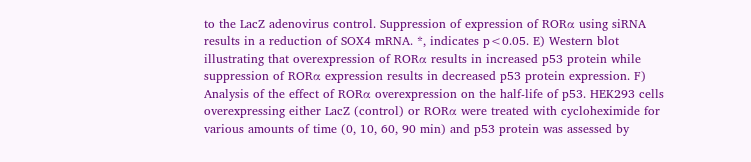to the LacZ adenovirus control. Suppression of expression of RORα using siRNA results in a reduction of SOX4 mRNA. *, indicates p<0.05. E) Western blot illustrating that overexpression of RORα results in increased p53 protein while suppression of RORα expression results in decreased p53 protein expression. F) Analysis of the effect of RORα overexpression on the half-life of p53. HEK293 cells overexpressing either LacZ (control) or RORα were treated with cycloheximide for various amounts of time (0, 10, 60, 90 min) and p53 protein was assessed by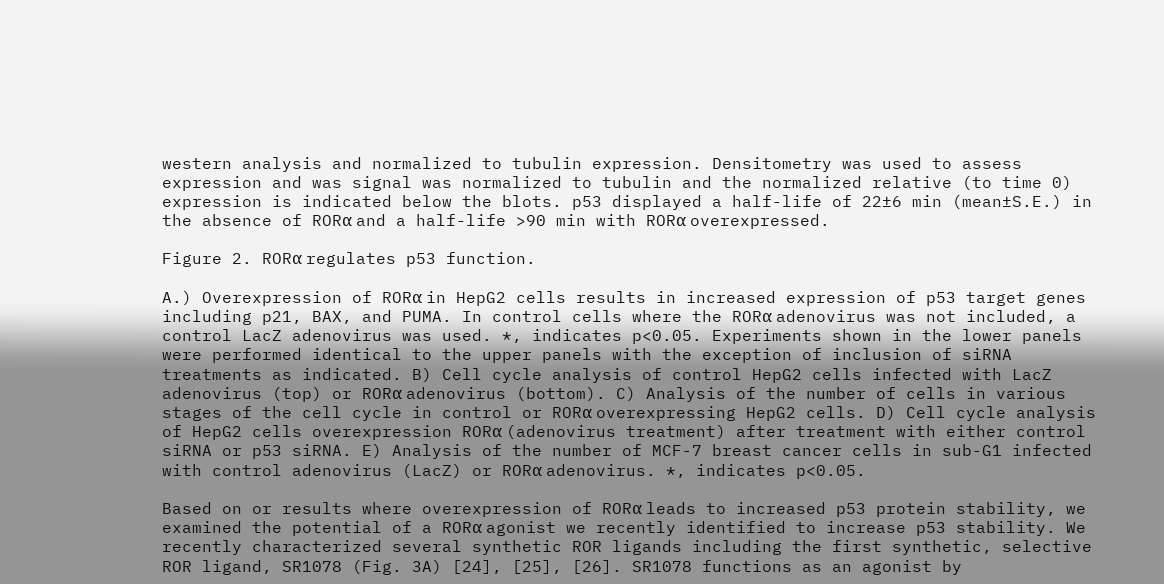western analysis and normalized to tubulin expression. Densitometry was used to assess expression and was signal was normalized to tubulin and the normalized relative (to time 0) expression is indicated below the blots. p53 displayed a half-life of 22±6 min (mean±S.E.) in the absence of RORα and a half-life >90 min with RORα overexpressed.

Figure 2. RORα regulates p53 function.

A.) Overexpression of RORα in HepG2 cells results in increased expression of p53 target genes including p21, BAX, and PUMA. In control cells where the RORα adenovirus was not included, a control LacZ adenovirus was used. *, indicates p<0.05. Experiments shown in the lower panels were performed identical to the upper panels with the exception of inclusion of siRNA treatments as indicated. B) Cell cycle analysis of control HepG2 cells infected with LacZ adenovirus (top) or RORα adenovirus (bottom). C) Analysis of the number of cells in various stages of the cell cycle in control or RORα overexpressing HepG2 cells. D) Cell cycle analysis of HepG2 cells overexpression RORα (adenovirus treatment) after treatment with either control siRNA or p53 siRNA. E) Analysis of the number of MCF-7 breast cancer cells in sub-G1 infected with control adenovirus (LacZ) or RORα adenovirus. *, indicates p<0.05.

Based on or results where overexpression of RORα leads to increased p53 protein stability, we examined the potential of a RORα agonist we recently identified to increase p53 stability. We recently characterized several synthetic ROR ligands including the first synthetic, selective ROR ligand, SR1078 (Fig. 3A) [24], [25], [26]. SR1078 functions as an agonist by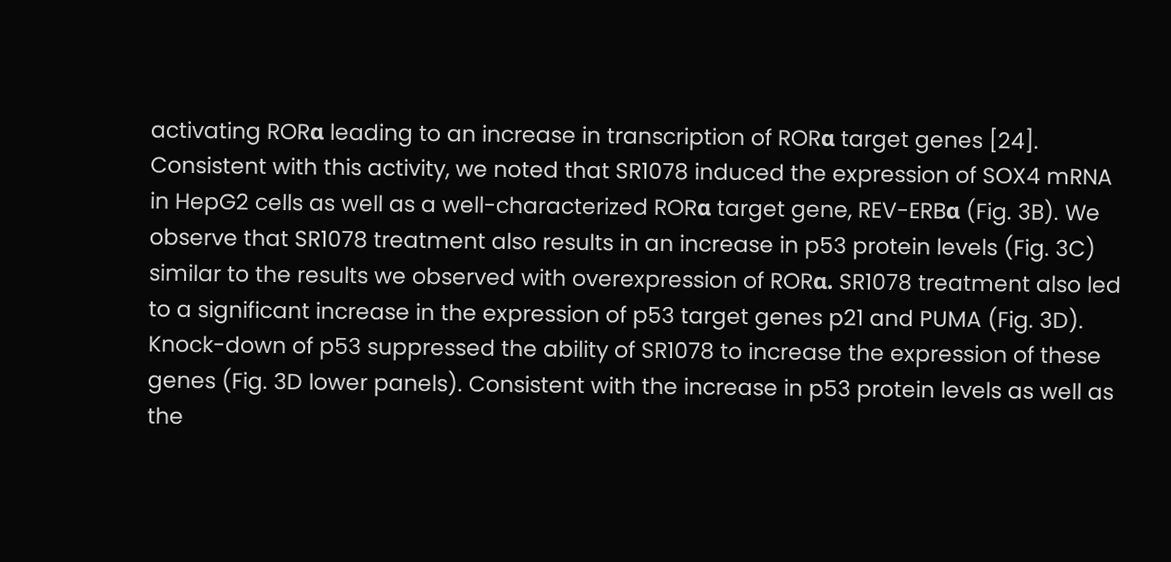activating RORα leading to an increase in transcription of RORα target genes [24]. Consistent with this activity, we noted that SR1078 induced the expression of SOX4 mRNA in HepG2 cells as well as a well-characterized RORα target gene, REV-ERBα (Fig. 3B). We observe that SR1078 treatment also results in an increase in p53 protein levels (Fig. 3C) similar to the results we observed with overexpression of RORα. SR1078 treatment also led to a significant increase in the expression of p53 target genes p21 and PUMA (Fig. 3D). Knock-down of p53 suppressed the ability of SR1078 to increase the expression of these genes (Fig. 3D lower panels). Consistent with the increase in p53 protein levels as well as the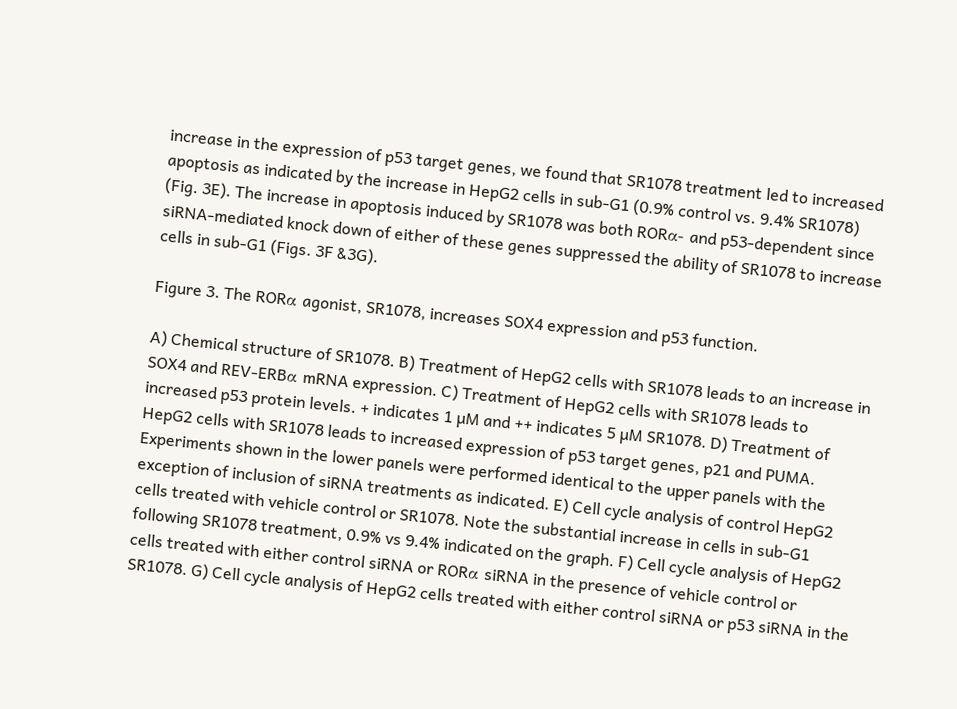increase in the expression of p53 target genes, we found that SR1078 treatment led to increased apoptosis as indicated by the increase in HepG2 cells in sub-G1 (0.9% control vs. 9.4% SR1078) (Fig. 3E). The increase in apoptosis induced by SR1078 was both RORα- and p53-dependent since siRNA-mediated knock down of either of these genes suppressed the ability of SR1078 to increase cells in sub-G1 (Figs. 3F &3G).

Figure 3. The RORα agonist, SR1078, increases SOX4 expression and p53 function.

A) Chemical structure of SR1078. B) Treatment of HepG2 cells with SR1078 leads to an increase in SOX4 and REV-ERBα mRNA expression. C) Treatment of HepG2 cells with SR1078 leads to increased p53 protein levels. + indicates 1 µM and ++ indicates 5 µM SR1078. D) Treatment of HepG2 cells with SR1078 leads to increased expression of p53 target genes, p21 and PUMA. Experiments shown in the lower panels were performed identical to the upper panels with the exception of inclusion of siRNA treatments as indicated. E) Cell cycle analysis of control HepG2 cells treated with vehicle control or SR1078. Note the substantial increase in cells in sub-G1 following SR1078 treatment, 0.9% vs 9.4% indicated on the graph. F) Cell cycle analysis of HepG2 cells treated with either control siRNA or RORα siRNA in the presence of vehicle control or SR1078. G) Cell cycle analysis of HepG2 cells treated with either control siRNA or p53 siRNA in the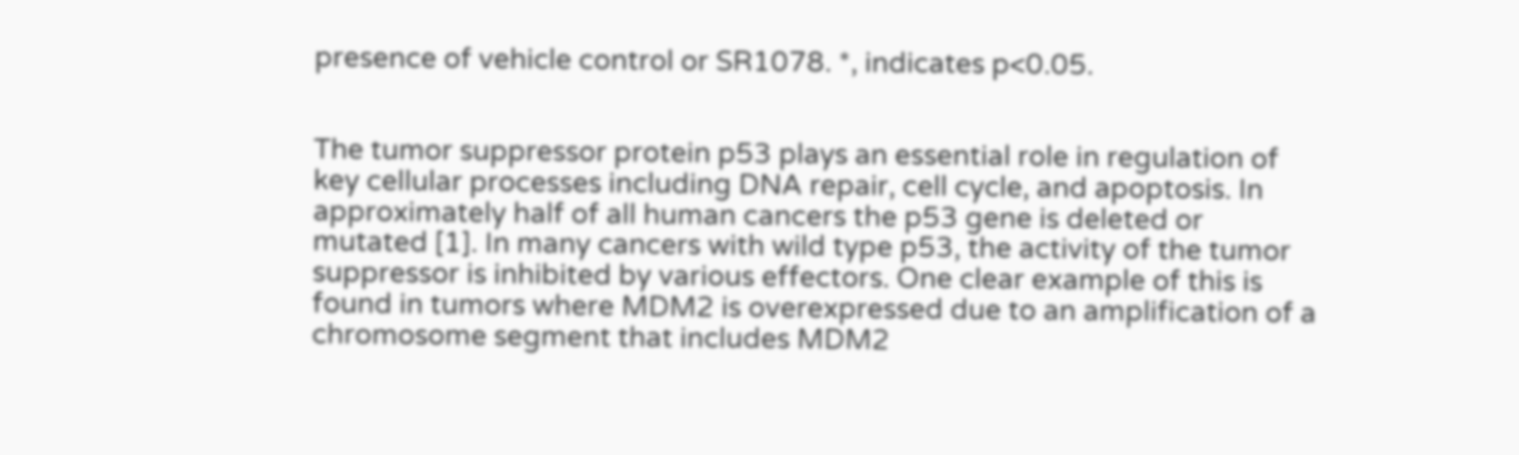presence of vehicle control or SR1078. *, indicates p<0.05.


The tumor suppressor protein p53 plays an essential role in regulation of key cellular processes including DNA repair, cell cycle, and apoptosis. In approximately half of all human cancers the p53 gene is deleted or mutated [1]. In many cancers with wild type p53, the activity of the tumor suppressor is inhibited by various effectors. One clear example of this is found in tumors where MDM2 is overexpressed due to an amplification of a chromosome segment that includes MDM2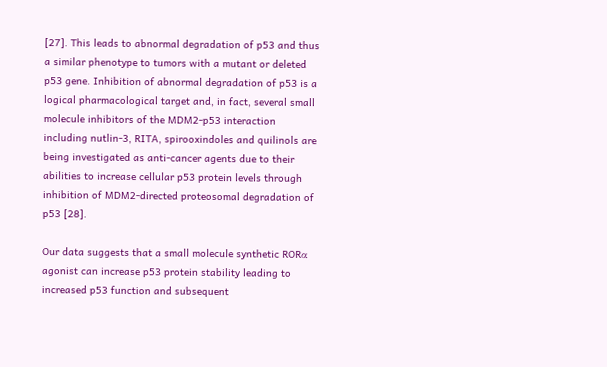[27]. This leads to abnormal degradation of p53 and thus a similar phenotype to tumors with a mutant or deleted p53 gene. Inhibition of abnormal degradation of p53 is a logical pharmacological target and, in fact, several small molecule inhibitors of the MDM2-p53 interaction including nutlin-3, RITA, spirooxindoles and quilinols are being investigated as anti-cancer agents due to their abilities to increase cellular p53 protein levels through inhibition of MDM2-directed proteosomal degradation of p53 [28].

Our data suggests that a small molecule synthetic RORα agonist can increase p53 protein stability leading to increased p53 function and subsequent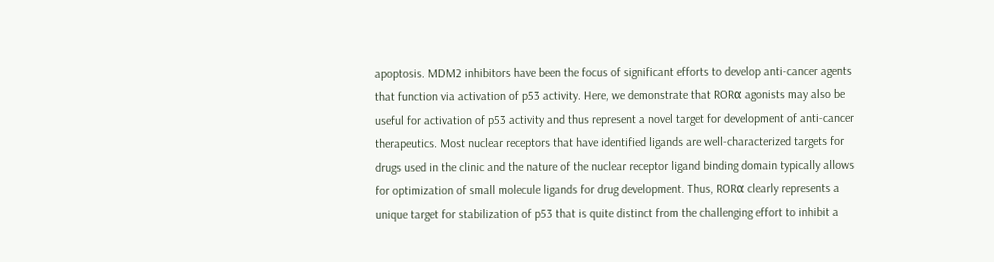apoptosis. MDM2 inhibitors have been the focus of significant efforts to develop anti-cancer agents that function via activation of p53 activity. Here, we demonstrate that RORα agonists may also be useful for activation of p53 activity and thus represent a novel target for development of anti-cancer therapeutics. Most nuclear receptors that have identified ligands are well-characterized targets for drugs used in the clinic and the nature of the nuclear receptor ligand binding domain typically allows for optimization of small molecule ligands for drug development. Thus, RORα clearly represents a unique target for stabilization of p53 that is quite distinct from the challenging effort to inhibit a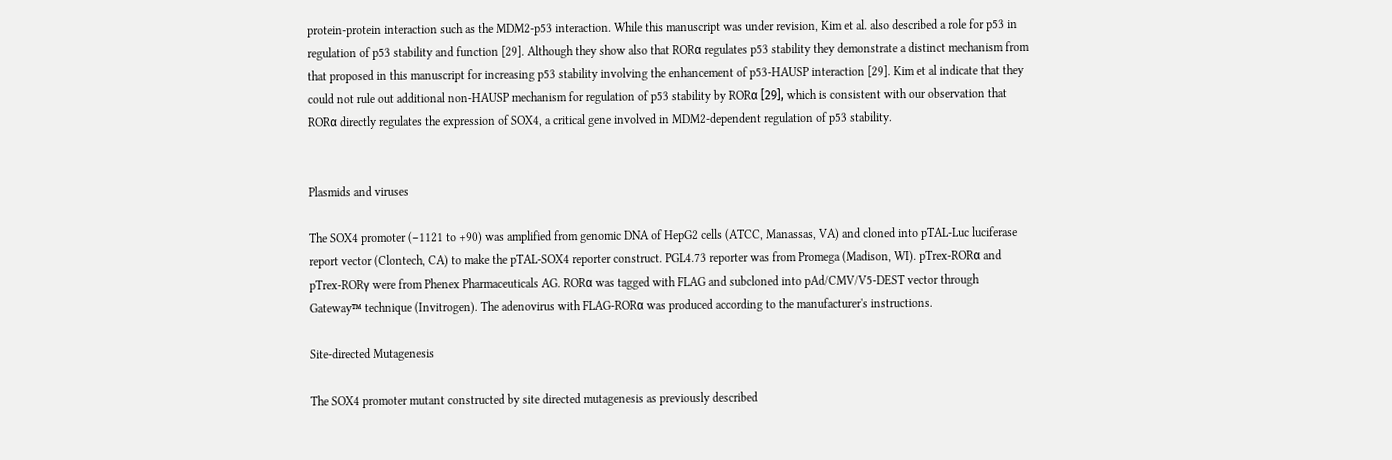protein-protein interaction such as the MDM2-p53 interaction. While this manuscript was under revision, Kim et al. also described a role for p53 in regulation of p53 stability and function [29]. Although they show also that RORα regulates p53 stability they demonstrate a distinct mechanism from that proposed in this manuscript for increasing p53 stability involving the enhancement of p53-HAUSP interaction [29]. Kim et al indicate that they could not rule out additional non-HAUSP mechanism for regulation of p53 stability by RORα [29], which is consistent with our observation that RORα directly regulates the expression of SOX4, a critical gene involved in MDM2-dependent regulation of p53 stability.


Plasmids and viruses

The SOX4 promoter (−1121 to +90) was amplified from genomic DNA of HepG2 cells (ATCC, Manassas, VA) and cloned into pTAL-Luc luciferase report vector (Clontech, CA) to make the pTAL-SOX4 reporter construct. PGL4.73 reporter was from Promega (Madison, WI). pTrex-RORα and pTrex-RORγ were from Phenex Pharmaceuticals AG. RORα was tagged with FLAG and subcloned into pAd/CMV/V5-DEST vector through Gateway™ technique (Invitrogen). The adenovirus with FLAG-RORα was produced according to the manufacturer's instructions.

Site-directed Mutagenesis

The SOX4 promoter mutant constructed by site directed mutagenesis as previously described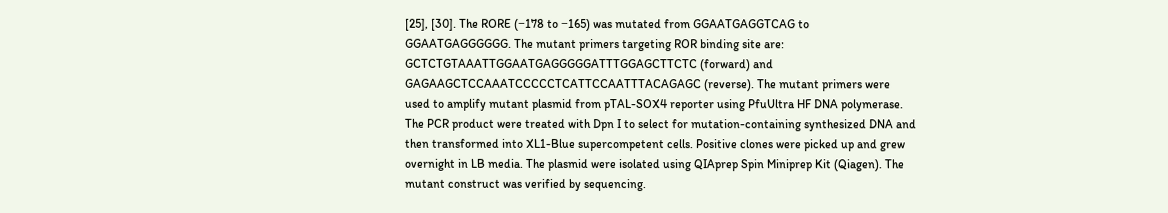[25], [30]. The RORE (−178 to −165) was mutated from GGAATGAGGTCAG to GGAATGAGGGGGG. The mutant primers targeting ROR binding site are: GCTCTGTAAATTGGAATGAGGGGGATTTGGAGCTTCTC (forward) and GAGAAGCTCCAAATCCCCCTCATTCCAATTTACAGAGC (reverse). The mutant primers were used to amplify mutant plasmid from pTAL-SOX4 reporter using PfuUltra HF DNA polymerase. The PCR product were treated with Dpn I to select for mutation-containing synthesized DNA and then transformed into XL1-Blue supercompetent cells. Positive clones were picked up and grew overnight in LB media. The plasmid were isolated using QIAprep Spin Miniprep Kit (Qiagen). The mutant construct was verified by sequencing.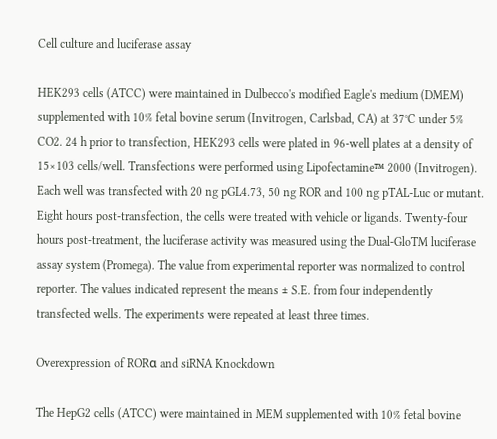Cell culture and luciferase assay

HEK293 cells (ATCC) were maintained in Dulbecco's modified Eagle's medium (DMEM) supplemented with 10% fetal bovine serum (Invitrogen, Carlsbad, CA) at 37°C under 5% CO2. 24 h prior to transfection, HEK293 cells were plated in 96-well plates at a density of 15×103 cells/well. Transfections were performed using Lipofectamine™ 2000 (Invitrogen). Each well was transfected with 20 ng pGL4.73, 50 ng ROR and 100 ng pTAL-Luc or mutant. Eight hours post-transfection, the cells were treated with vehicle or ligands. Twenty-four hours post-treatment, the luciferase activity was measured using the Dual-GloTM luciferase assay system (Promega). The value from experimental reporter was normalized to control reporter. The values indicated represent the means ± S.E. from four independently transfected wells. The experiments were repeated at least three times.

Overexpression of RORα and siRNA Knockdown

The HepG2 cells (ATCC) were maintained in MEM supplemented with 10% fetal bovine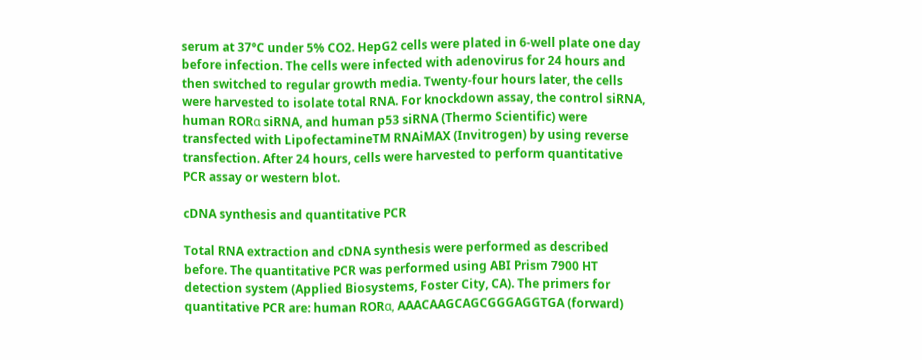serum at 37°C under 5% CO2. HepG2 cells were plated in 6-well plate one day before infection. The cells were infected with adenovirus for 24 hours and then switched to regular growth media. Twenty-four hours later, the cells were harvested to isolate total RNA. For knockdown assay, the control siRNA, human RORα siRNA, and human p53 siRNA (Thermo Scientific) were transfected with LipofectamineTM RNAiMAX (Invitrogen) by using reverse transfection. After 24 hours, cells were harvested to perform quantitative PCR assay or western blot.

cDNA synthesis and quantitative PCR

Total RNA extraction and cDNA synthesis were performed as described before. The quantitative PCR was performed using ABI Prism 7900 HT detection system (Applied Biosystems, Foster City, CA). The primers for quantitative PCR are: human RORα, AAACAAGCAGCGGGAGGTGA (forward)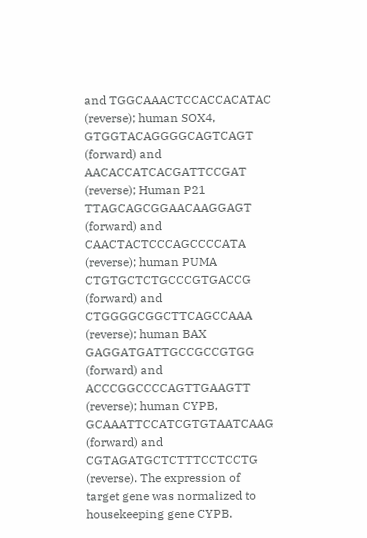and TGGCAAACTCCACCACATAC (reverse); human SOX4, GTGGTACAGGGGCAGTCAGT (forward) and AACACCATCACGATTCCGAT (reverse); Human P21 TTAGCAGCGGAACAAGGAGT (forward) and CAACTACTCCCAGCCCCATA (reverse); human PUMA CTGTGCTCTGCCCGTGACCG (forward) and CTGGGGCGGCTTCAGCCAAA (reverse); human BAX GAGGATGATTGCCGCCGTGG (forward) and ACCCGGCCCCAGTTGAAGTT (reverse); human CYPB, GCAAATTCCATCGTGTAATCAAG (forward) and CGTAGATGCTCTTTCCTCCTG (reverse). The expression of target gene was normalized to housekeeping gene CYPB.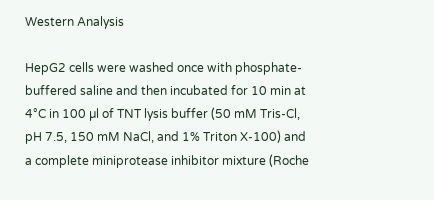Western Analysis

HepG2 cells were washed once with phosphate-buffered saline and then incubated for 10 min at 4°C in 100 µl of TNT lysis buffer (50 mM Tris-Cl, pH 7.5, 150 mM NaCl, and 1% Triton X-100) and a complete miniprotease inhibitor mixture (Roche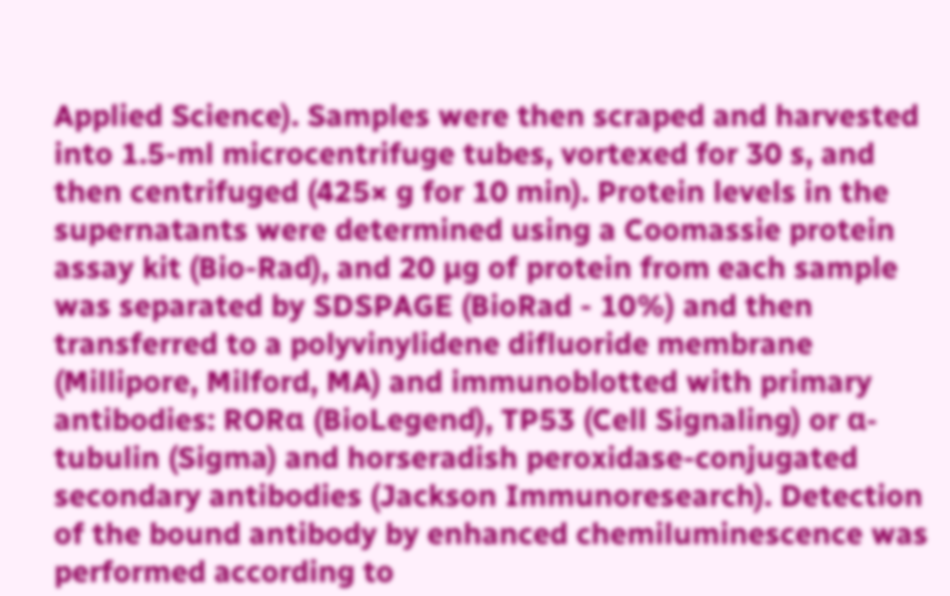Applied Science). Samples were then scraped and harvested into 1.5-ml microcentrifuge tubes, vortexed for 30 s, and then centrifuged (425× g for 10 min). Protein levels in the supernatants were determined using a Coomassie protein assay kit (Bio-Rad), and 20 µg of protein from each sample was separated by SDSPAGE (BioRad - 10%) and then transferred to a polyvinylidene difluoride membrane (Millipore, Milford, MA) and immunoblotted with primary antibodies: RORα (BioLegend), TP53 (Cell Signaling) or α-tubulin (Sigma) and horseradish peroxidase-conjugated secondary antibodies (Jackson Immunoresearch). Detection of the bound antibody by enhanced chemiluminescence was performed according to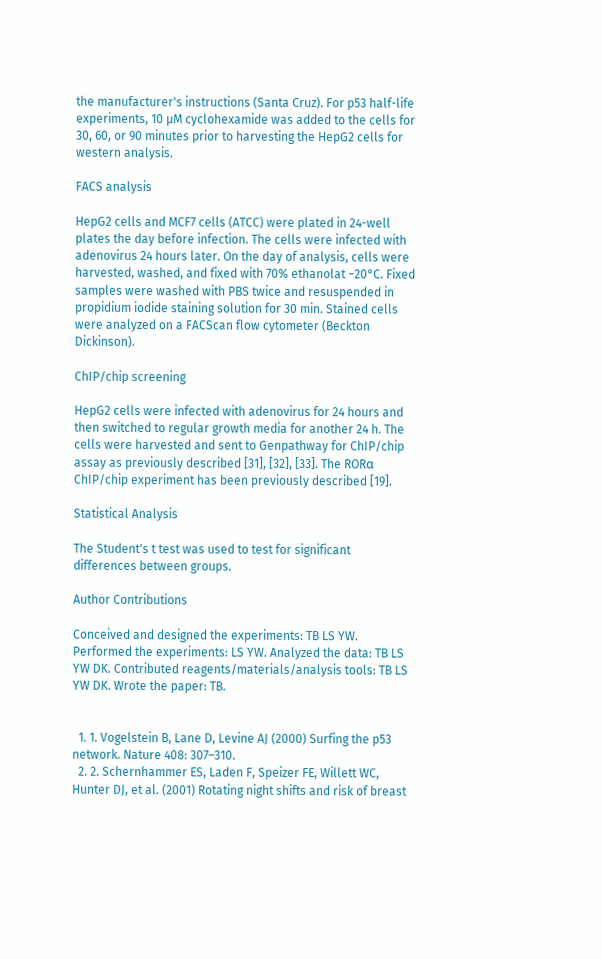the manufacturer's instructions (Santa Cruz). For p53 half-life experiments, 10 µM cyclohexamide was added to the cells for 30, 60, or 90 minutes prior to harvesting the HepG2 cells for western analysis.

FACS analysis

HepG2 cells and MCF7 cells (ATCC) were plated in 24-well plates the day before infection. The cells were infected with adenovirus 24 hours later. On the day of analysis, cells were harvested, washed, and fixed with 70% ethanolat −20°C. Fixed samples were washed with PBS twice and resuspended in propidium iodide staining solution for 30 min. Stained cells were analyzed on a FACScan flow cytometer (Beckton Dickinson).

ChIP/chip screening

HepG2 cells were infected with adenovirus for 24 hours and then switched to regular growth media for another 24 h. The cells were harvested and sent to Genpathway for ChIP/chip assay as previously described [31], [32], [33]. The RORα ChIP/chip experiment has been previously described [19].

Statistical Analysis

The Student's t test was used to test for significant differences between groups.

Author Contributions

Conceived and designed the experiments: TB LS YW. Performed the experiments: LS YW. Analyzed the data: TB LS YW DK. Contributed reagents/materials/analysis tools: TB LS YW DK. Wrote the paper: TB.


  1. 1. Vogelstein B, Lane D, Levine AJ (2000) Surfing the p53 network. Nature 408: 307–310.
  2. 2. Schernhammer ES, Laden F, Speizer FE, Willett WC, Hunter DJ, et al. (2001) Rotating night shifts and risk of breast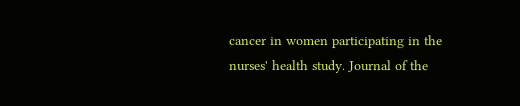cancer in women participating in the nurses' health study. Journal of the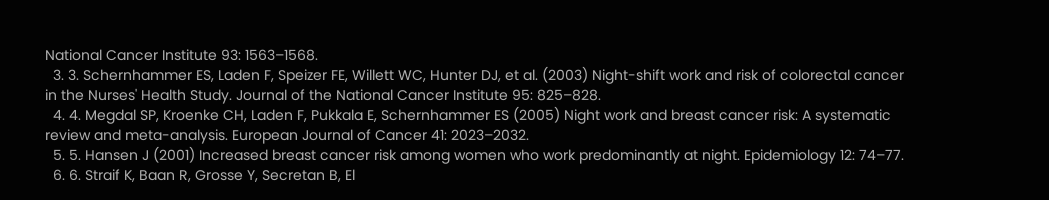National Cancer Institute 93: 1563–1568.
  3. 3. Schernhammer ES, Laden F, Speizer FE, Willett WC, Hunter DJ, et al. (2003) Night-shift work and risk of colorectal cancer in the Nurses' Health Study. Journal of the National Cancer Institute 95: 825–828.
  4. 4. Megdal SP, Kroenke CH, Laden F, Pukkala E, Schernhammer ES (2005) Night work and breast cancer risk: A systematic review and meta-analysis. European Journal of Cancer 41: 2023–2032.
  5. 5. Hansen J (2001) Increased breast cancer risk among women who work predominantly at night. Epidemiology 12: 74–77.
  6. 6. Straif K, Baan R, Grosse Y, Secretan B, El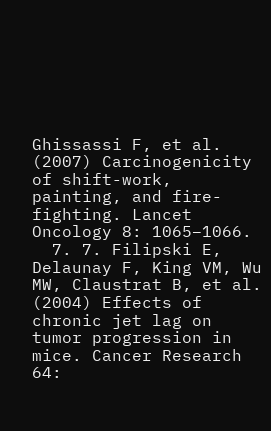Ghissassi F, et al. (2007) Carcinogenicity of shift-work, painting, and fire-fighting. Lancet Oncology 8: 1065–1066.
  7. 7. Filipski E, Delaunay F, King VM, Wu MW, Claustrat B, et al. (2004) Effects of chronic jet lag on tumor progression in mice. Cancer Research 64: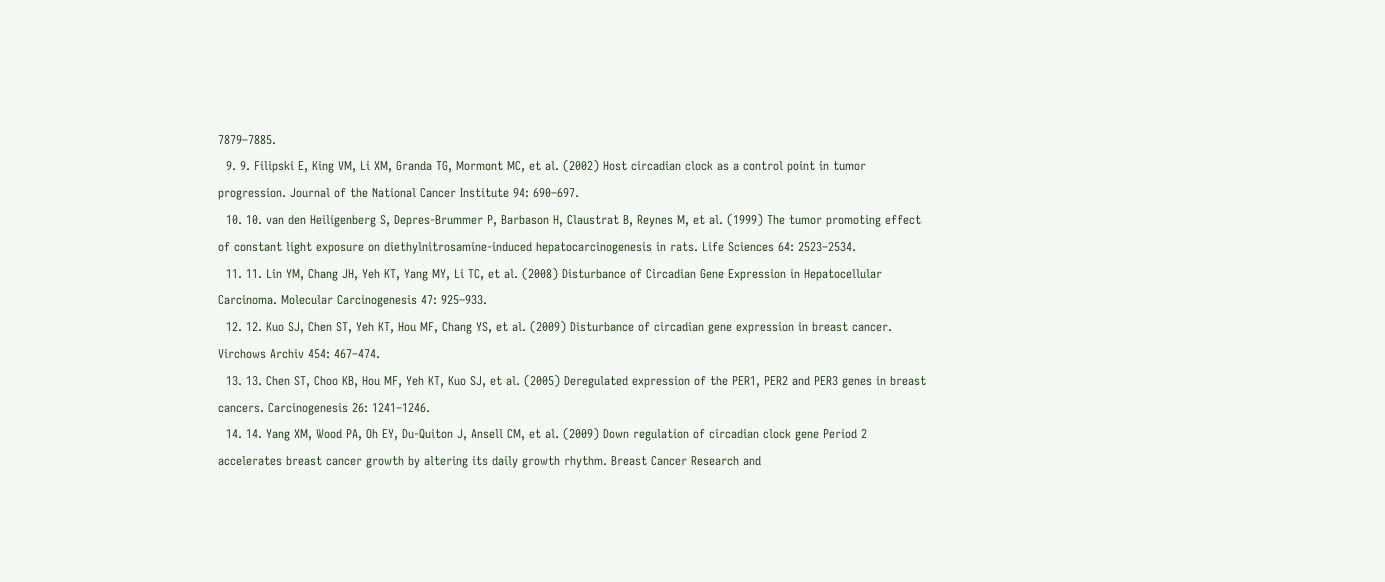7879–7885.
  9. 9. Filipski E, King VM, Li XM, Granda TG, Mormont MC, et al. (2002) Host circadian clock as a control point in tumor progression. Journal of the National Cancer Institute 94: 690–697.
  10. 10. van den Heiligenberg S, Depres-Brummer P, Barbason H, Claustrat B, Reynes M, et al. (1999) The tumor promoting effect of constant light exposure on diethylnitrosamine-induced hepatocarcinogenesis in rats. Life Sciences 64: 2523–2534.
  11. 11. Lin YM, Chang JH, Yeh KT, Yang MY, Li TC, et al. (2008) Disturbance of Circadian Gene Expression in Hepatocellular Carcinoma. Molecular Carcinogenesis 47: 925–933.
  12. 12. Kuo SJ, Chen ST, Yeh KT, Hou MF, Chang YS, et al. (2009) Disturbance of circadian gene expression in breast cancer. Virchows Archiv 454: 467–474.
  13. 13. Chen ST, Choo KB, Hou MF, Yeh KT, Kuo SJ, et al. (2005) Deregulated expression of the PER1, PER2 and PER3 genes in breast cancers. Carcinogenesis 26: 1241–1246.
  14. 14. Yang XM, Wood PA, Oh EY, Du-Quiton J, Ansell CM, et al. (2009) Down regulation of circadian clock gene Period 2 accelerates breast cancer growth by altering its daily growth rhythm. Breast Cancer Research and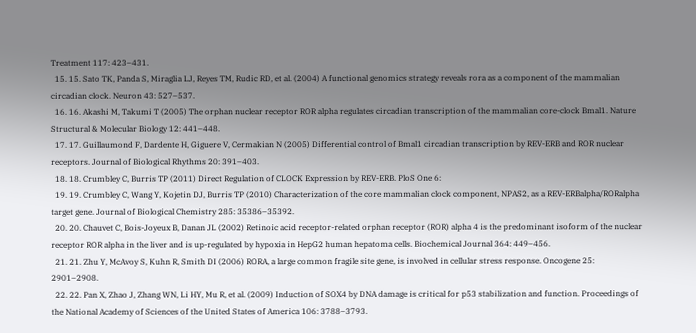Treatment 117: 423–431.
  15. 15. Sato TK, Panda S, Miraglia LJ, Reyes TM, Rudic RD, et al. (2004) A functional genomics strategy reveals rora as a component of the mammalian circadian clock. Neuron 43: 527–537.
  16. 16. Akashi M, Takumi T (2005) The orphan nuclear receptor ROR alpha regulates circadian transcription of the mammalian core-clock Bmal1. Nature Structural & Molecular Biology 12: 441–448.
  17. 17. Guillaumond F, Dardente H, Giguere V, Cermakian N (2005) Differential control of Bmal1 circadian transcription by REV-ERB and ROR nuclear receptors. Journal of Biological Rhythms 20: 391–403.
  18. 18. Crumbley C, Burris TP (2011) Direct Regulation of CLOCK Expression by REV-ERB. PloS One 6:
  19. 19. Crumbley C, Wang Y, Kojetin DJ, Burris TP (2010) Characterization of the core mammalian clock component, NPAS2, as a REV-ERBalpha/RORalpha target gene. Journal of Biological Chemistry 285: 35386–35392.
  20. 20. Chauvet C, Bois-Joyeux B, Danan JL (2002) Retinoic acid receptor-related orphan receptor (ROR) alpha 4 is the predominant isoform of the nuclear receptor ROR alpha in the liver and is up-regulated by hypoxia in HepG2 human hepatoma cells. Biochemical Journal 364: 449–456.
  21. 21. Zhu Y, McAvoy S, Kuhn R, Smith DI (2006) RORA, a large common fragile site gene, is involved in cellular stress response. Oncogene 25: 2901–2908.
  22. 22. Pan X, Zhao J, Zhang WN, Li HY, Mu R, et al. (2009) Induction of SOX4 by DNA damage is critical for p53 stabilization and function. Proceedings of the National Academy of Sciences of the United States of America 106: 3788–3793.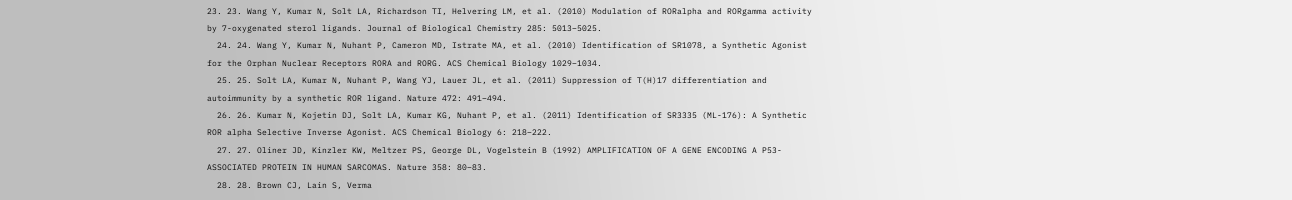23. 23. Wang Y, Kumar N, Solt LA, Richardson TI, Helvering LM, et al. (2010) Modulation of RORalpha and RORgamma activity by 7-oxygenated sterol ligands. Journal of Biological Chemistry 285: 5013–5025.
  24. 24. Wang Y, Kumar N, Nuhant P, Cameron MD, Istrate MA, et al. (2010) Identification of SR1078, a Synthetic Agonist for the Orphan Nuclear Receptors RORA and RORG. ACS Chemical Biology 1029–1034.
  25. 25. Solt LA, Kumar N, Nuhant P, Wang YJ, Lauer JL, et al. (2011) Suppression of T(H)17 differentiation and autoimmunity by a synthetic ROR ligand. Nature 472: 491–494.
  26. 26. Kumar N, Kojetin DJ, Solt LA, Kumar KG, Nuhant P, et al. (2011) Identification of SR3335 (ML-176): A Synthetic ROR alpha Selective Inverse Agonist. ACS Chemical Biology 6: 218–222.
  27. 27. Oliner JD, Kinzler KW, Meltzer PS, George DL, Vogelstein B (1992) AMPLIFICATION OF A GENE ENCODING A P53-ASSOCIATED PROTEIN IN HUMAN SARCOMAS. Nature 358: 80–83.
  28. 28. Brown CJ, Lain S, Verma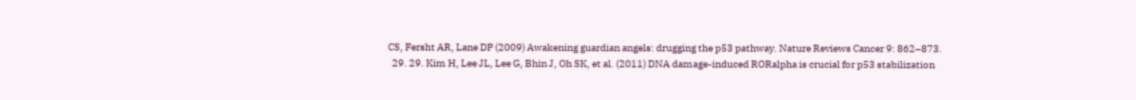CS, Fersht AR, Lane DP (2009) Awakening guardian angels: drugging the p53 pathway. Nature Reviews Cancer 9: 862–873.
  29. 29. Kim H, Lee JL, Lee G, Bhin J, Oh SK, et al. (2011) DNA damage-induced RORalpha is crucial for p53 stabilization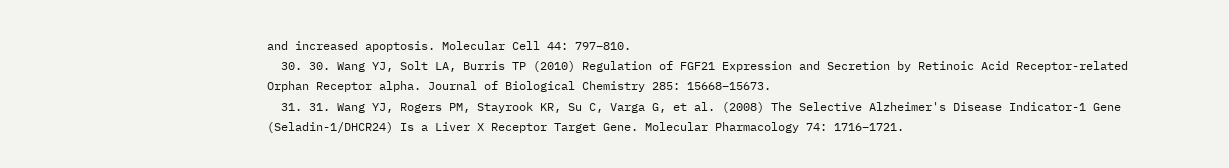and increased apoptosis. Molecular Cell 44: 797–810.
  30. 30. Wang YJ, Solt LA, Burris TP (2010) Regulation of FGF21 Expression and Secretion by Retinoic Acid Receptor-related Orphan Receptor alpha. Journal of Biological Chemistry 285: 15668–15673.
  31. 31. Wang YJ, Rogers PM, Stayrook KR, Su C, Varga G, et al. (2008) The Selective Alzheimer's Disease Indicator-1 Gene (Seladin-1/DHCR24) Is a Liver X Receptor Target Gene. Molecular Pharmacology 74: 1716–1721.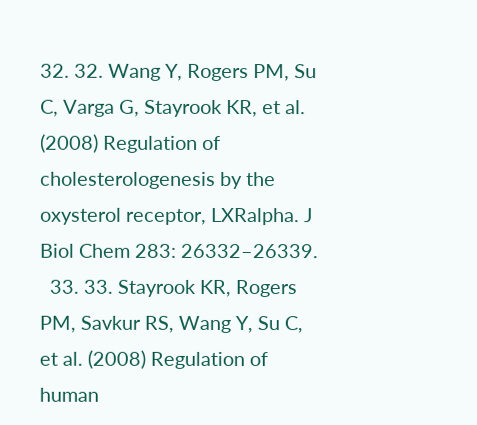32. 32. Wang Y, Rogers PM, Su C, Varga G, Stayrook KR, et al. (2008) Regulation of cholesterologenesis by the oxysterol receptor, LXRalpha. J Biol Chem 283: 26332–26339.
  33. 33. Stayrook KR, Rogers PM, Savkur RS, Wang Y, Su C, et al. (2008) Regulation of human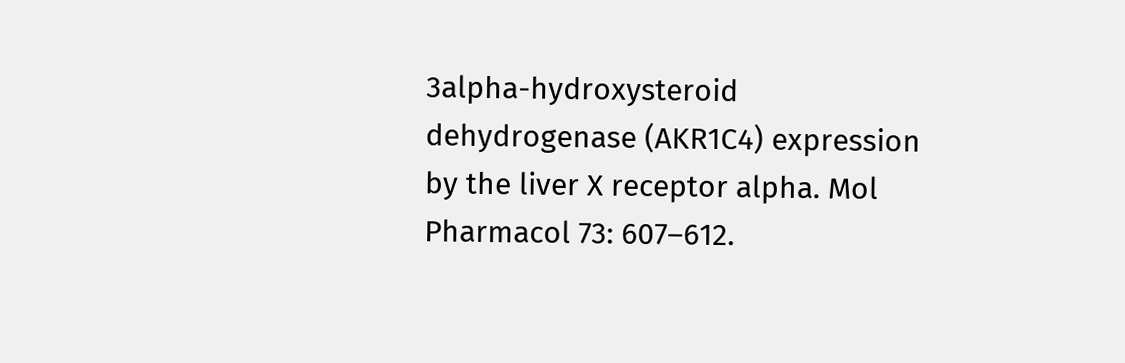3alpha-hydroxysteroid dehydrogenase (AKR1C4) expression by the liver X receptor alpha. Mol Pharmacol 73: 607–612.